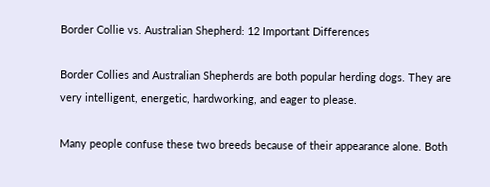Border Collie vs. Australian Shepherd: 12 Important Differences

Border Collies and Australian Shepherds are both popular herding dogs. They are very intelligent, energetic, hardworking, and eager to please.

Many people confuse these two breeds because of their appearance alone. Both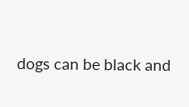dogs can be black and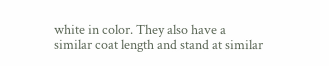white in color. They also have a similar coat length and stand at similar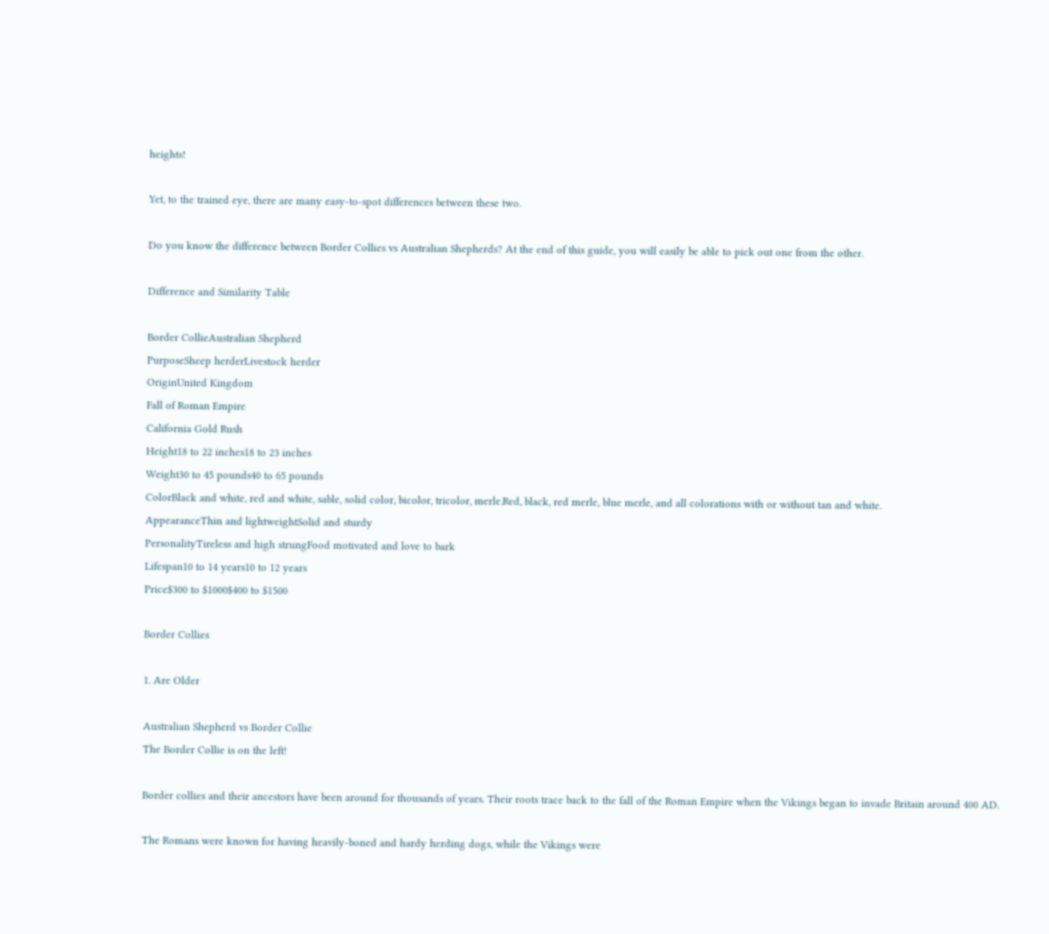heights!

Yet, to the trained eye, there are many easy-to-spot differences between these two.

Do you know the difference between Border Collies vs Australian Shepherds? At the end of this guide, you will easily be able to pick out one from the other.

Difference and Similarity Table

Border CollieAustralian Shepherd
PurposeSheep herderLivestock herder
OriginUnited Kingdom
Fall of Roman Empire
California Gold Rush
Height18 to 22 inches18 to 23 inches
Weight30 to 45 pounds40 to 65 pounds
ColorBlack and white, red and white, sable, solid color, bicolor, tricolor, merle.Red, black, red merle, blue merle, and all colorations with or without tan and white.
AppearanceThin and lightweightSolid and sturdy
PersonalityTireless and high strungFood motivated and love to bark
Lifespan10 to 14 years10 to 12 years
Price$300 to $1000$400 to $1500

Border Collies

1. Are Older

Australian Shepherd vs Border Collie
The Border Collie is on the left!

Border collies and their ancestors have been around for thousands of years. Their roots trace back to the fall of the Roman Empire when the Vikings began to invade Britain around 400 AD.

The Romans were known for having heavily-boned and hardy herding dogs, while the Vikings were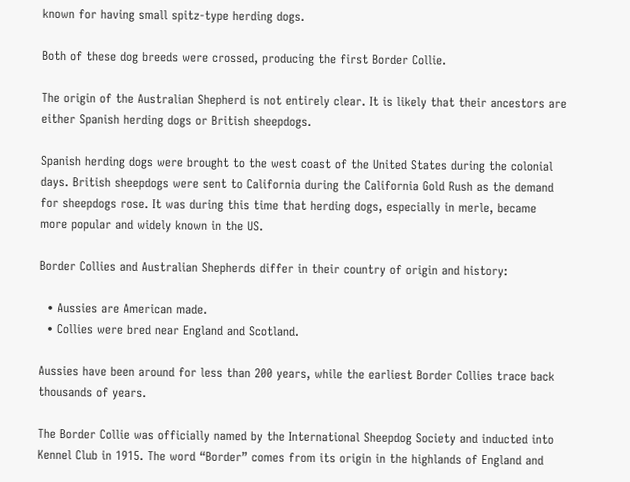known for having small spitz-type herding dogs.

Both of these dog breeds were crossed, producing the first Border Collie.

The origin of the Australian Shepherd is not entirely clear. It is likely that their ancestors are either Spanish herding dogs or British sheepdogs.

Spanish herding dogs were brought to the west coast of the United States during the colonial days. British sheepdogs were sent to California during the California Gold Rush as the demand for sheepdogs rose. It was during this time that herding dogs, especially in merle, became more popular and widely known in the US.

Border Collies and Australian Shepherds differ in their country of origin and history:

  • Aussies are American made.
  • Collies were bred near England and Scotland.

Aussies have been around for less than 200 years, while the earliest Border Collies trace back thousands of years.

The Border Collie was officially named by the International Sheepdog Society and inducted into Kennel Club in 1915. The word “Border” comes from its origin in the highlands of England and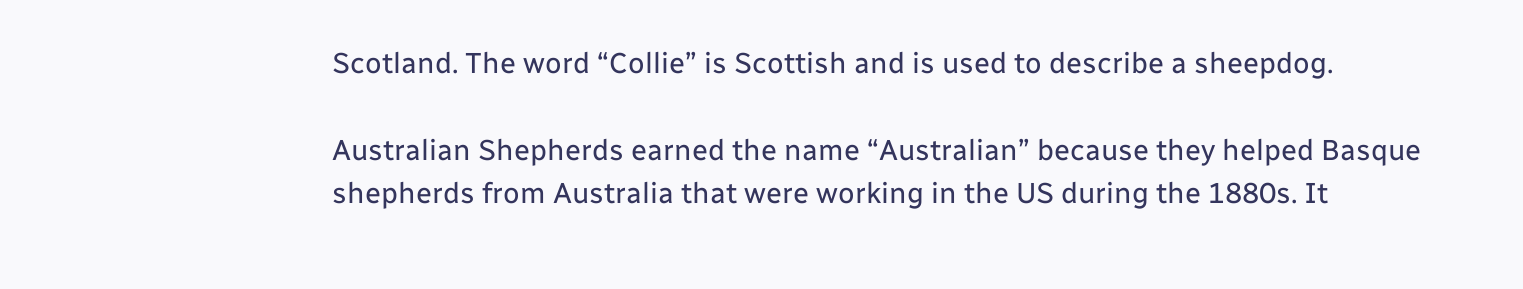Scotland. The word “Collie” is Scottish and is used to describe a sheepdog.

Australian Shepherds earned the name “Australian” because they helped Basque shepherds from Australia that were working in the US during the 1880s. It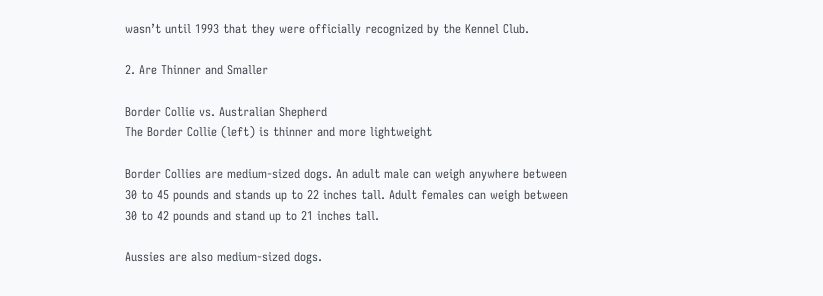wasn’t until 1993 that they were officially recognized by the Kennel Club.

2. Are Thinner and Smaller

Border Collie vs. Australian Shepherd
The Border Collie (left) is thinner and more lightweight

Border Collies are medium-sized dogs. An adult male can weigh anywhere between 30 to 45 pounds and stands up to 22 inches tall. Adult females can weigh between 30 to 42 pounds and stand up to 21 inches tall.

Aussies are also medium-sized dogs.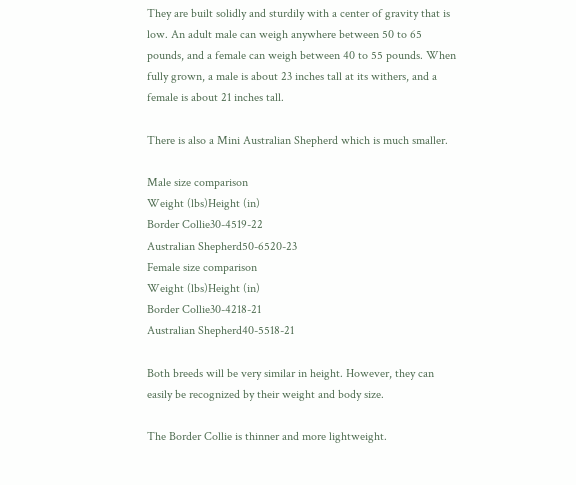They are built solidly and sturdily with a center of gravity that is low. An adult male can weigh anywhere between 50 to 65 pounds, and a female can weigh between 40 to 55 pounds. When fully grown, a male is about 23 inches tall at its withers, and a female is about 21 inches tall.

There is also a Mini Australian Shepherd which is much smaller.

Male size comparison
Weight (lbs)Height (in)
Border Collie30-4519-22
Australian Shepherd50-6520-23
Female size comparison
Weight (lbs)Height (in)
Border Collie30-4218-21
Australian Shepherd40-5518-21

Both breeds will be very similar in height. However, they can easily be recognized by their weight and body size.

The Border Collie is thinner and more lightweight.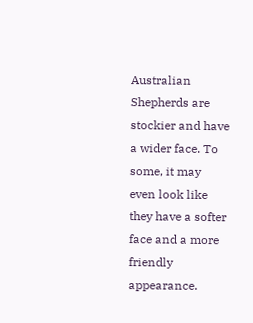Australian Shepherds are stockier and have a wider face. To some, it may even look like they have a softer face and a more friendly appearance.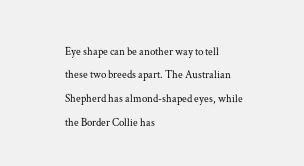Eye shape can be another way to tell these two breeds apart. The Australian Shepherd has almond-shaped eyes, while the Border Collie has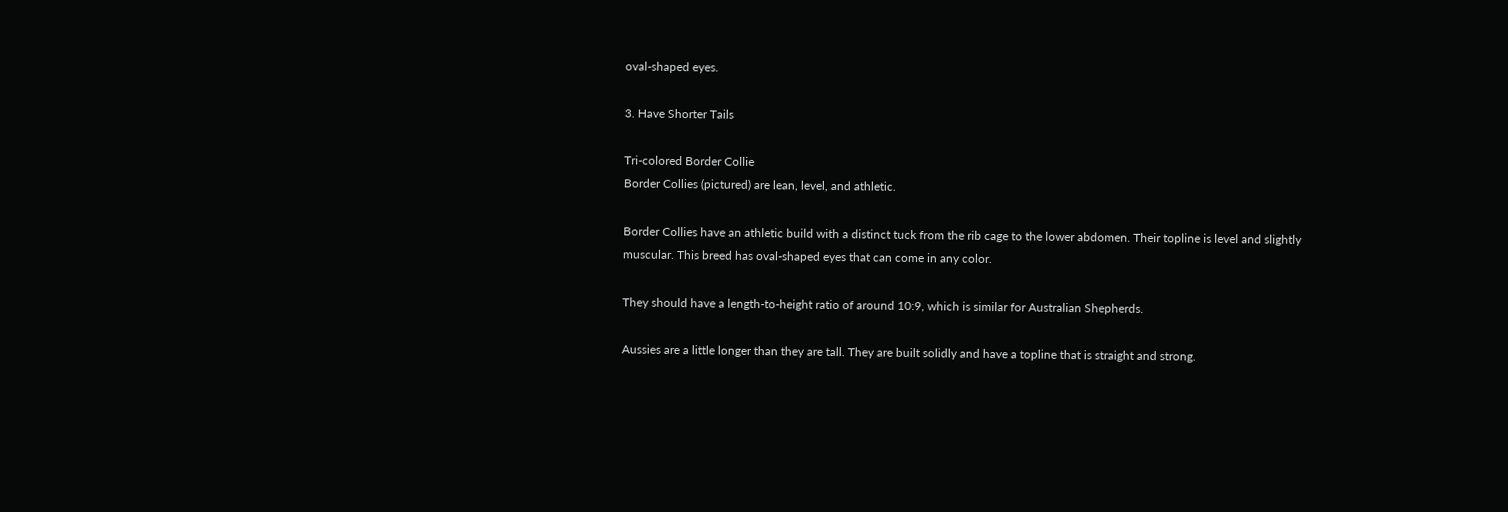oval-shaped eyes.

3. Have Shorter Tails

Tri-colored Border Collie
Border Collies (pictured) are lean, level, and athletic.

Border Collies have an athletic build with a distinct tuck from the rib cage to the lower abdomen. Their topline is level and slightly muscular. This breed has oval-shaped eyes that can come in any color.

They should have a length-to-height ratio of around 10:9, which is similar for Australian Shepherds.

Aussies are a little longer than they are tall. They are built solidly and have a topline that is straight and strong.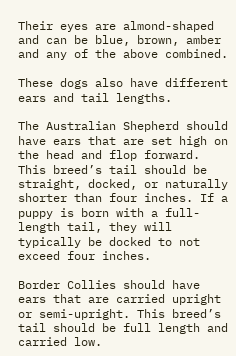Their eyes are almond-shaped and can be blue, brown, amber and any of the above combined.

These dogs also have different ears and tail lengths.

The Australian Shepherd should have ears that are set high on the head and flop forward. This breed’s tail should be straight, docked, or naturally shorter than four inches. If a puppy is born with a full-length tail, they will typically be docked to not exceed four inches.

Border Collies should have ears that are carried upright or semi-upright. This breed’s tail should be full length and carried low.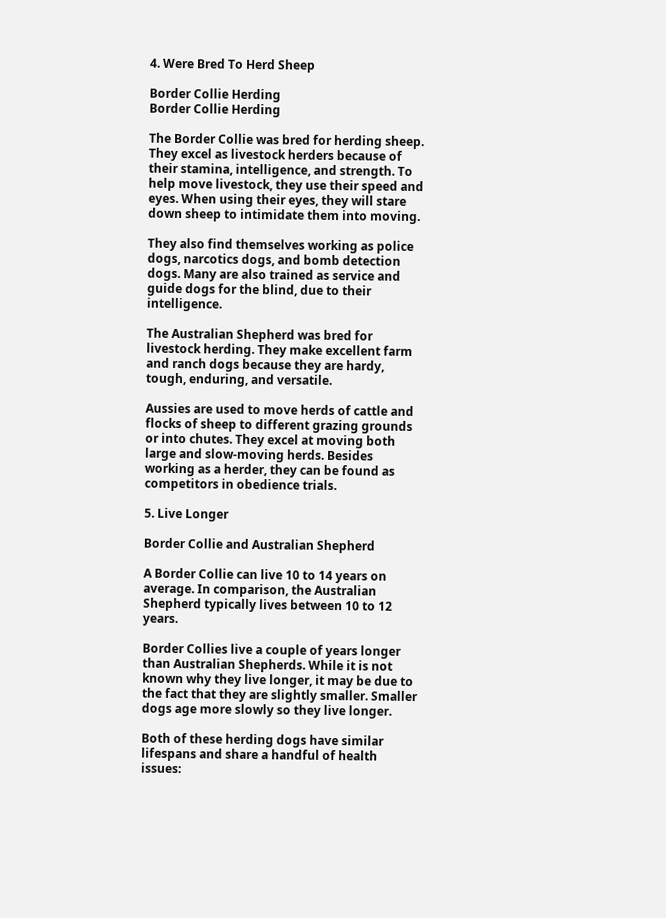4. Were Bred To Herd Sheep

Border Collie Herding
Border Collie Herding

The Border Collie was bred for herding sheep. They excel as livestock herders because of their stamina, intelligence, and strength. To help move livestock, they use their speed and eyes. When using their eyes, they will stare down sheep to intimidate them into moving.

They also find themselves working as police dogs, narcotics dogs, and bomb detection dogs. Many are also trained as service and guide dogs for the blind, due to their intelligence.

The Australian Shepherd was bred for livestock herding. They make excellent farm and ranch dogs because they are hardy, tough, enduring, and versatile.

Aussies are used to move herds of cattle and flocks of sheep to different grazing grounds or into chutes. They excel at moving both large and slow-moving herds. Besides working as a herder, they can be found as competitors in obedience trials.

5. Live Longer

Border Collie and Australian Shepherd

A Border Collie can live 10 to 14 years on average. In comparison, the Australian Shepherd typically lives between 10 to 12 years.

Border Collies live a couple of years longer than Australian Shepherds. While it is not known why they live longer, it may be due to the fact that they are slightly smaller. Smaller dogs age more slowly so they live longer.

Both of these herding dogs have similar lifespans and share a handful of health issues: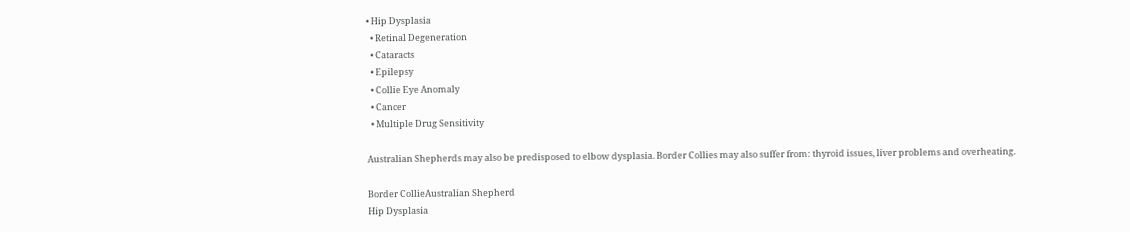• Hip Dysplasia
  • Retinal Degeneration
  • Cataracts
  • Epilepsy
  • Collie Eye Anomaly
  • Cancer
  • Multiple Drug Sensitivity

Australian Shepherds may also be predisposed to elbow dysplasia. Border Collies may also suffer from: thyroid issues, liver problems and overheating.

Border CollieAustralian Shepherd
Hip Dysplasia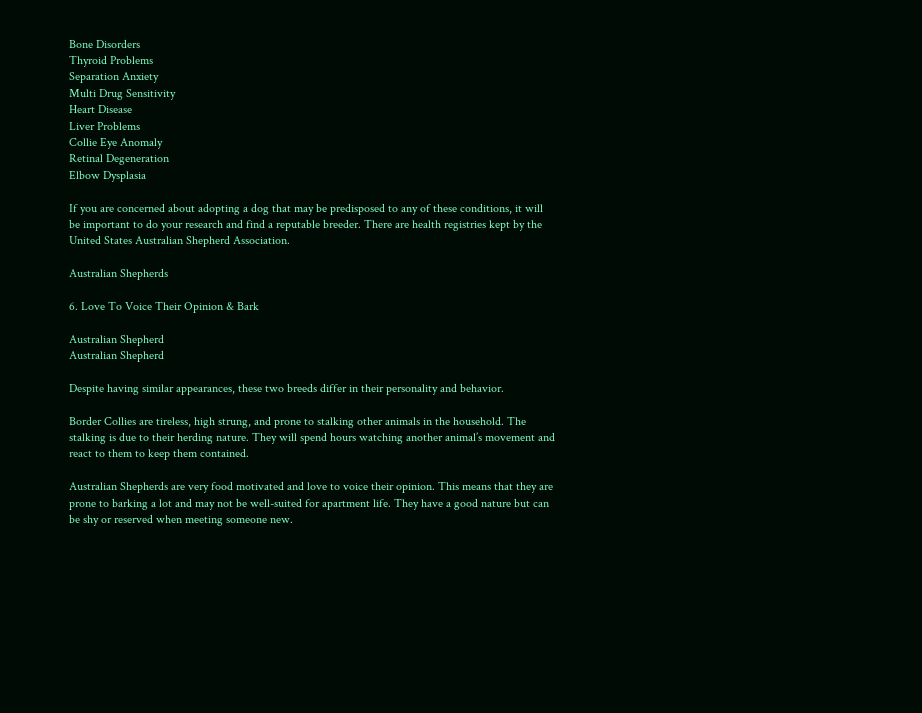Bone Disorders
Thyroid Problems
Separation Anxiety
Multi Drug Sensitivity
Heart Disease
Liver Problems
Collie Eye Anomaly
Retinal Degeneration
Elbow Dysplasia

If you are concerned about adopting a dog that may be predisposed to any of these conditions, it will be important to do your research and find a reputable breeder. There are health registries kept by the United States Australian Shepherd Association.

Australian Shepherds

6. Love To Voice Their Opinion & Bark

Australian Shepherd
Australian Shepherd

Despite having similar appearances, these two breeds differ in their personality and behavior.

Border Collies are tireless, high strung, and prone to stalking other animals in the household. The stalking is due to their herding nature. They will spend hours watching another animal’s movement and react to them to keep them contained.

Australian Shepherds are very food motivated and love to voice their opinion. This means that they are prone to barking a lot and may not be well-suited for apartment life. They have a good nature but can be shy or reserved when meeting someone new.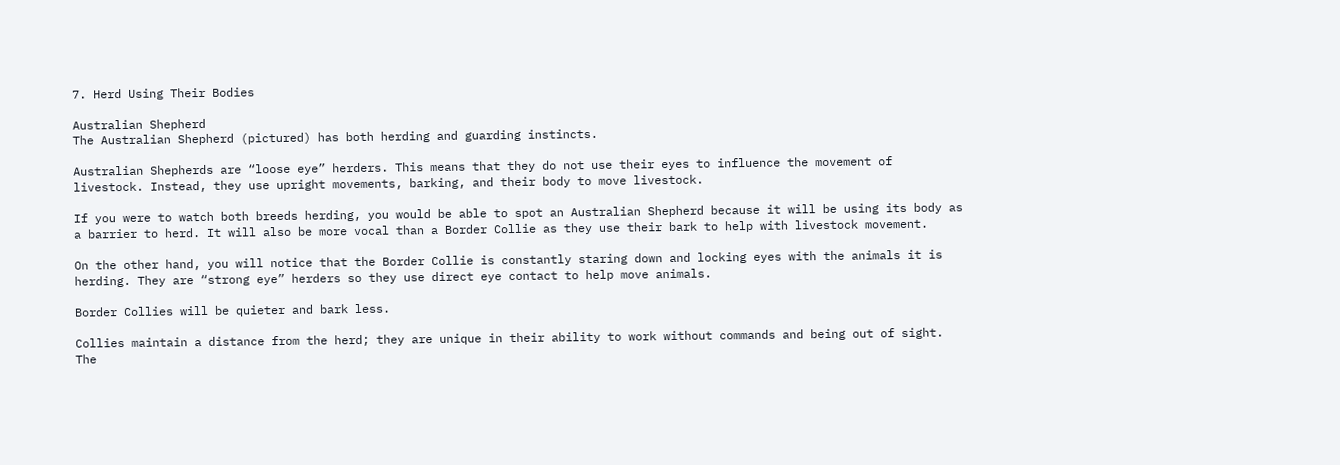7. Herd Using Their Bodies

Australian Shepherd
The Australian Shepherd (pictured) has both herding and guarding instincts.

Australian Shepherds are “loose eye” herders. This means that they do not use their eyes to influence the movement of livestock. Instead, they use upright movements, barking, and their body to move livestock.

If you were to watch both breeds herding, you would be able to spot an Australian Shepherd because it will be using its body as a barrier to herd. It will also be more vocal than a Border Collie as they use their bark to help with livestock movement.

On the other hand, you will notice that the Border Collie is constantly staring down and locking eyes with the animals it is herding. They are “strong eye” herders so they use direct eye contact to help move animals.

Border Collies will be quieter and bark less.

Collies maintain a distance from the herd; they are unique in their ability to work without commands and being out of sight. The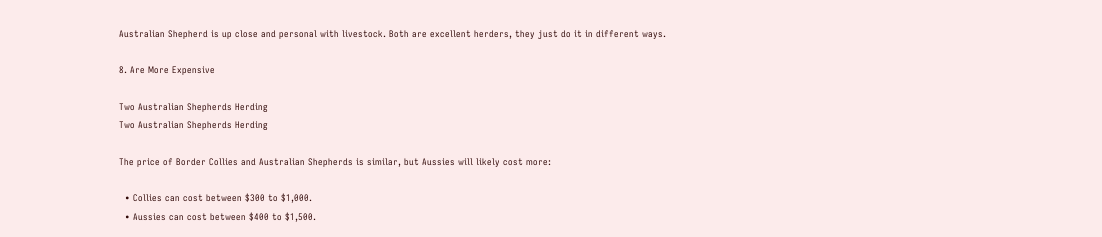Australian Shepherd is up close and personal with livestock. Both are excellent herders, they just do it in different ways.

8. Are More Expensive

Two Australian Shepherds Herding
Two Australian Shepherds Herding

The price of Border Collies and Australian Shepherds is similar, but Aussies will likely cost more:

  • Collies can cost between $300 to $1,000.
  • Aussies can cost between $400 to $1,500.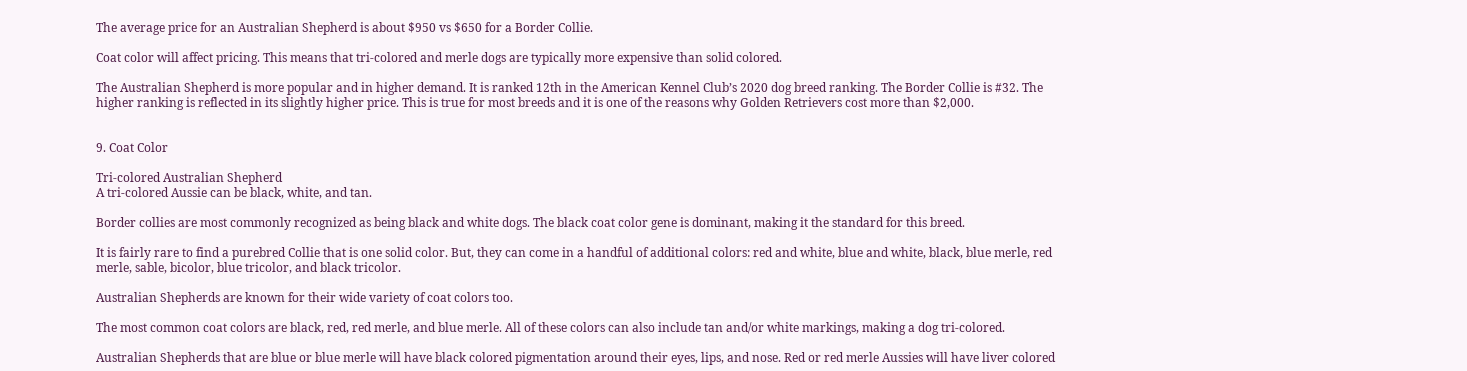The average price for an Australian Shepherd is about $950 vs $650 for a Border Collie.

Coat color will affect pricing. This means that tri-colored and merle dogs are typically more expensive than solid colored.

The Australian Shepherd is more popular and in higher demand. It is ranked 12th in the American Kennel Club’s 2020 dog breed ranking. The Border Collie is #32. The higher ranking is reflected in its slightly higher price. This is true for most breeds and it is one of the reasons why Golden Retrievers cost more than $2,000.


9. Coat Color

Tri-colored Australian Shepherd
A tri-colored Aussie can be black, white, and tan.

Border collies are most commonly recognized as being black and white dogs. The black coat color gene is dominant, making it the standard for this breed.

It is fairly rare to find a purebred Collie that is one solid color. But, they can come in a handful of additional colors: red and white, blue and white, black, blue merle, red merle, sable, bicolor, blue tricolor, and black tricolor.

Australian Shepherds are known for their wide variety of coat colors too.

The most common coat colors are black, red, red merle, and blue merle. All of these colors can also include tan and/or white markings, making a dog tri-colored.

Australian Shepherds that are blue or blue merle will have black colored pigmentation around their eyes, lips, and nose. Red or red merle Aussies will have liver colored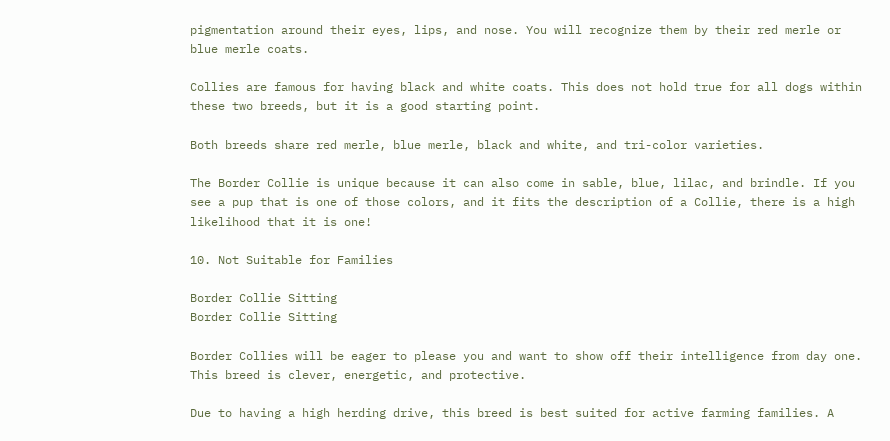pigmentation around their eyes, lips, and nose. You will recognize them by their red merle or blue merle coats.

Collies are famous for having black and white coats. This does not hold true for all dogs within these two breeds, but it is a good starting point.

Both breeds share red merle, blue merle, black and white, and tri-color varieties.

The Border Collie is unique because it can also come in sable, blue, lilac, and brindle. If you see a pup that is one of those colors, and it fits the description of a Collie, there is a high likelihood that it is one!

10. Not Suitable for Families

Border Collie Sitting
Border Collie Sitting

Border Collies will be eager to please you and want to show off their intelligence from day one. This breed is clever, energetic, and protective.

Due to having a high herding drive, this breed is best suited for active farming families. A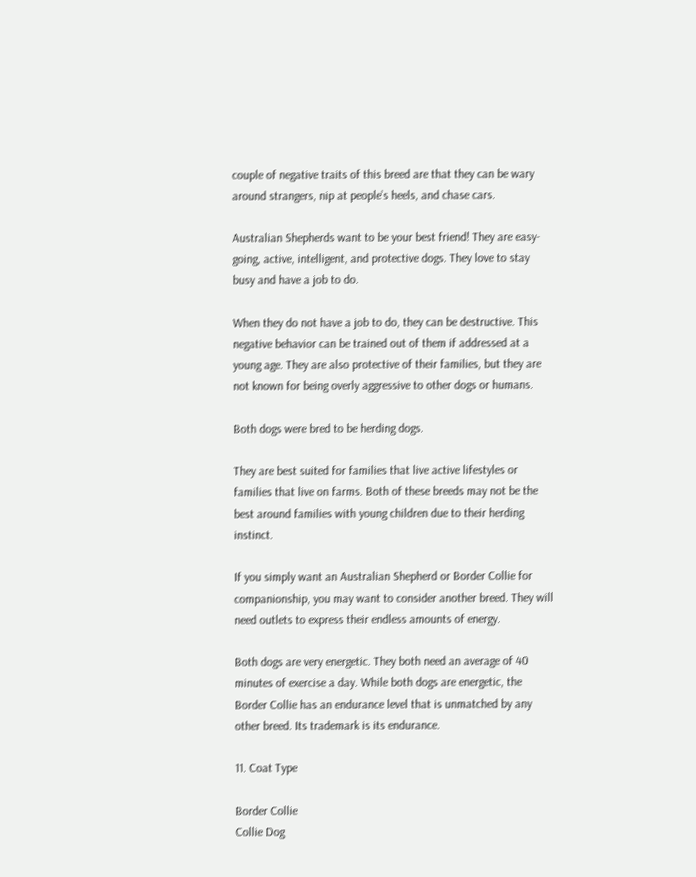couple of negative traits of this breed are that they can be wary around strangers, nip at people’s heels, and chase cars.

Australian Shepherds want to be your best friend! They are easy-going, active, intelligent, and protective dogs. They love to stay busy and have a job to do.

When they do not have a job to do, they can be destructive. This negative behavior can be trained out of them if addressed at a young age. They are also protective of their families, but they are not known for being overly aggressive to other dogs or humans.

Both dogs were bred to be herding dogs.

They are best suited for families that live active lifestyles or families that live on farms. Both of these breeds may not be the best around families with young children due to their herding instinct.

If you simply want an Australian Shepherd or Border Collie for companionship, you may want to consider another breed. They will need outlets to express their endless amounts of energy.

Both dogs are very energetic. They both need an average of 40 minutes of exercise a day. While both dogs are energetic, the Border Collie has an endurance level that is unmatched by any other breed. Its trademark is its endurance.

11. Coat Type

Border Collie
Collie Dog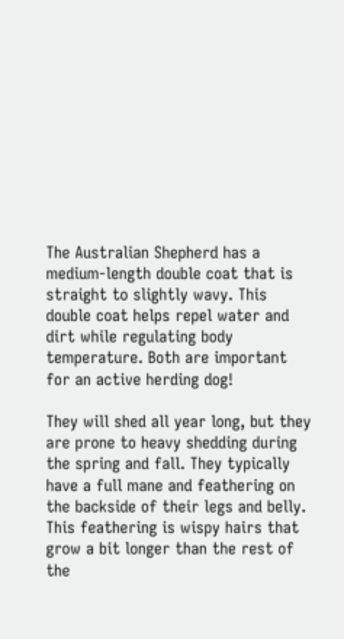The Australian Shepherd has a medium-length double coat that is straight to slightly wavy. This double coat helps repel water and dirt while regulating body temperature. Both are important for an active herding dog!

They will shed all year long, but they are prone to heavy shedding during the spring and fall. They typically have a full mane and feathering on the backside of their legs and belly. This feathering is wispy hairs that grow a bit longer than the rest of the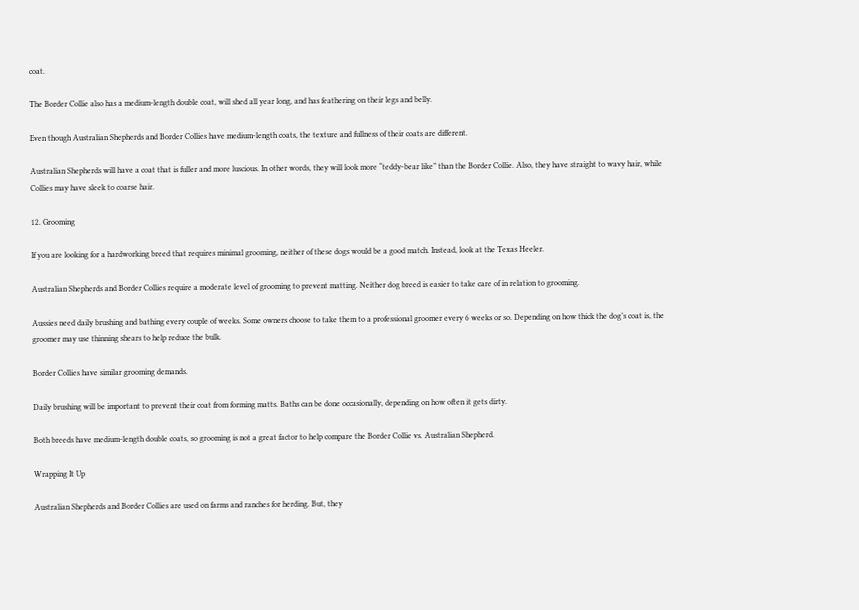coat.

The Border Collie also has a medium-length double coat, will shed all year long, and has feathering on their legs and belly.

Even though Australian Shepherds and Border Collies have medium-length coats, the texture and fullness of their coats are different.

Australian Shepherds will have a coat that is fuller and more luscious. In other words, they will look more “teddy-bear like” than the Border Collie. Also, they have straight to wavy hair, while Collies may have sleek to coarse hair.

12. Grooming

If you are looking for a hardworking breed that requires minimal grooming, neither of these dogs would be a good match. Instead, look at the Texas Heeler.

Australian Shepherds and Border Collies require a moderate level of grooming to prevent matting. Neither dog breed is easier to take care of in relation to grooming.

Aussies need daily brushing and bathing every couple of weeks. Some owners choose to take them to a professional groomer every 6 weeks or so. Depending on how thick the dog’s coat is, the groomer may use thinning shears to help reduce the bulk.

Border Collies have similar grooming demands.

Daily brushing will be important to prevent their coat from forming matts. Baths can be done occasionally, depending on how often it gets dirty.

Both breeds have medium-length double coats, so grooming is not a great factor to help compare the Border Collie vs. Australian Shepherd.

Wrapping It Up

Australian Shepherds and Border Collies are used on farms and ranches for herding. But, they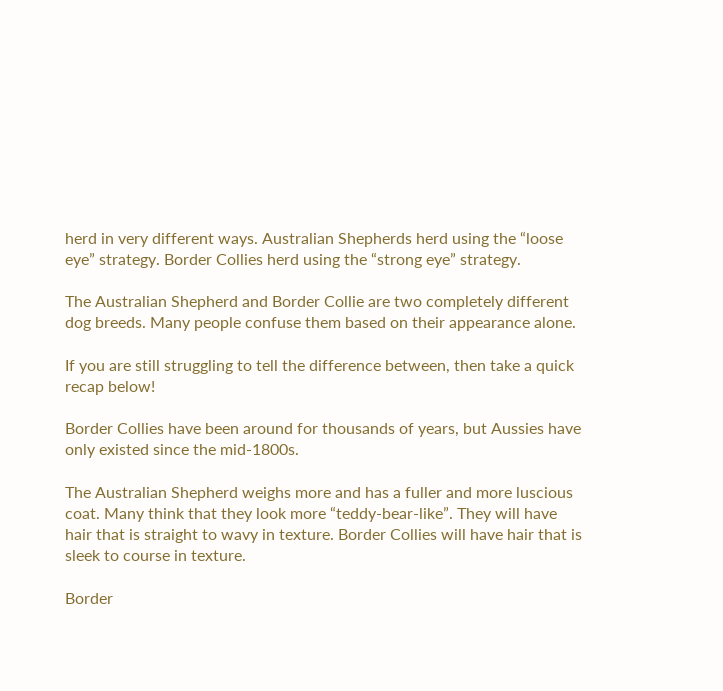herd in very different ways. Australian Shepherds herd using the “loose eye” strategy. Border Collies herd using the “strong eye” strategy.

The Australian Shepherd and Border Collie are two completely different dog breeds. Many people confuse them based on their appearance alone.

If you are still struggling to tell the difference between, then take a quick recap below!

Border Collies have been around for thousands of years, but Aussies have only existed since the mid-1800s.

The Australian Shepherd weighs more and has a fuller and more luscious coat. Many think that they look more “teddy-bear-like”. They will have hair that is straight to wavy in texture. Border Collies will have hair that is sleek to course in texture.

Border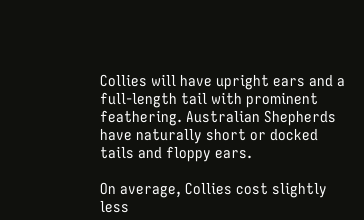Collies will have upright ears and a full-length tail with prominent feathering. Australian Shepherds have naturally short or docked tails and floppy ears.

On average, Collies cost slightly less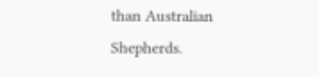than Australian Shepherds.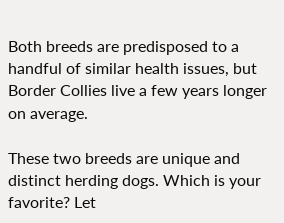Both breeds are predisposed to a handful of similar health issues, but Border Collies live a few years longer on average.

These two breeds are unique and distinct herding dogs. Which is your favorite? Let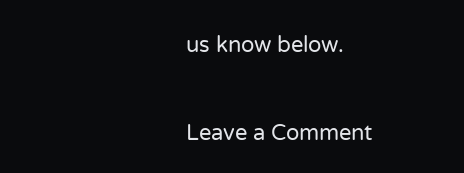us know below.

Leave a Comment